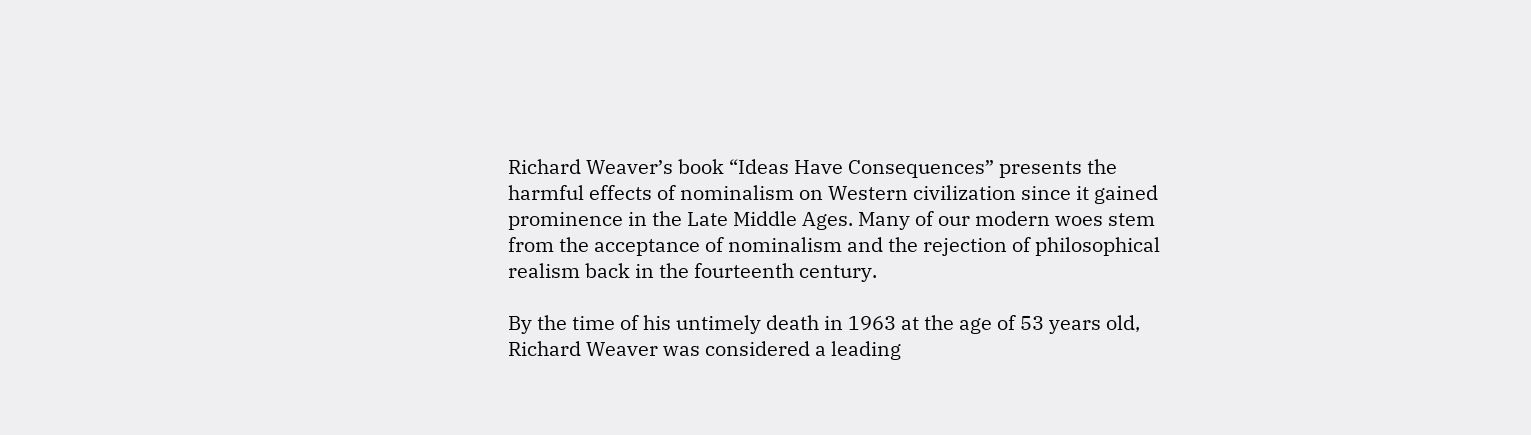Richard Weaver’s book “Ideas Have Consequences” presents the harmful effects of nominalism on Western civilization since it gained prominence in the Late Middle Ages. Many of our modern woes stem from the acceptance of nominalism and the rejection of philosophical realism back in the fourteenth century.

By the time of his untimely death in 1963 at the age of 53 years old, Richard Weaver was considered a leading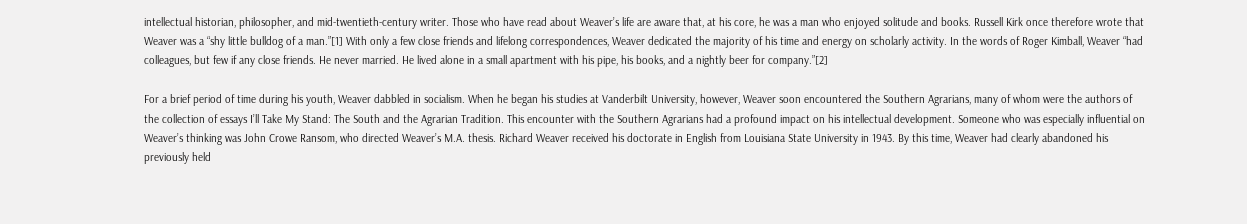intellectual historian, philosopher, and mid-twentieth-century writer. Those who have read about Weaver’s life are aware that, at his core, he was a man who enjoyed solitude and books. Russell Kirk once therefore wrote that Weaver was a “shy little bulldog of a man.”[1] With only a few close friends and lifelong correspondences, Weaver dedicated the majority of his time and energy on scholarly activity. In the words of Roger Kimball, Weaver “had colleagues, but few if any close friends. He never married. He lived alone in a small apartment with his pipe, his books, and a nightly beer for company.”[2]

For a brief period of time during his youth, Weaver dabbled in socialism. When he began his studies at Vanderbilt University, however, Weaver soon encountered the Southern Agrarians, many of whom were the authors of the collection of essays I’ll Take My Stand: The South and the Agrarian Tradition. This encounter with the Southern Agrarians had a profound impact on his intellectual development. Someone who was especially influential on Weaver’s thinking was John Crowe Ransom, who directed Weaver’s M.A. thesis. Richard Weaver received his doctorate in English from Louisiana State University in 1943. By this time, Weaver had clearly abandoned his previously held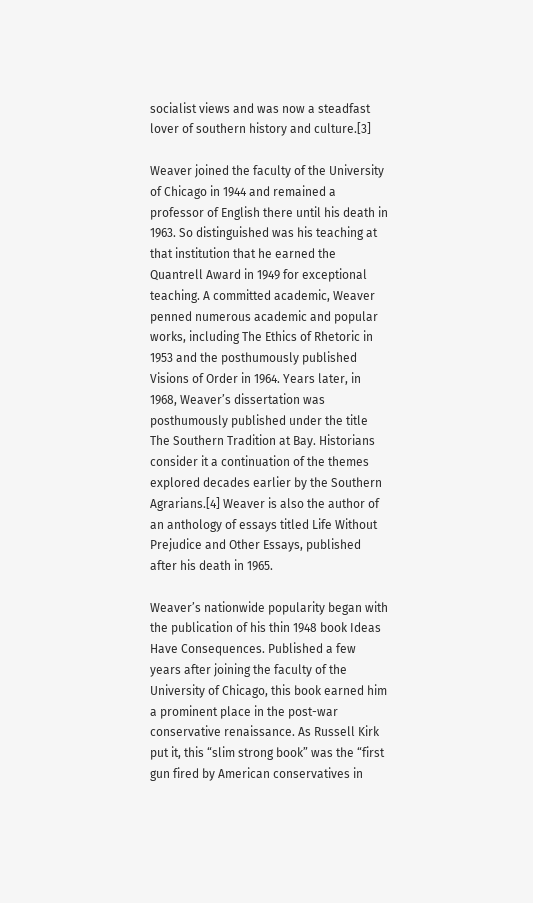socialist views and was now a steadfast lover of southern history and culture.[3]

Weaver joined the faculty of the University of Chicago in 1944 and remained a professor of English there until his death in 1963. So distinguished was his teaching at that institution that he earned the Quantrell Award in 1949 for exceptional teaching. A committed academic, Weaver penned numerous academic and popular works, including The Ethics of Rhetoric in 1953 and the posthumously published Visions of Order in 1964. Years later, in 1968, Weaver’s dissertation was posthumously published under the title The Southern Tradition at Bay. Historians consider it a continuation of the themes explored decades earlier by the Southern Agrarians.[4] Weaver is also the author of an anthology of essays titled Life Without Prejudice and Other Essays, published after his death in 1965.

Weaver’s nationwide popularity began with the publication of his thin 1948 book Ideas Have Consequences. Published a few years after joining the faculty of the University of Chicago, this book earned him a prominent place in the post-war conservative renaissance. As Russell Kirk put it, this “slim strong book” was the “first gun fired by American conservatives in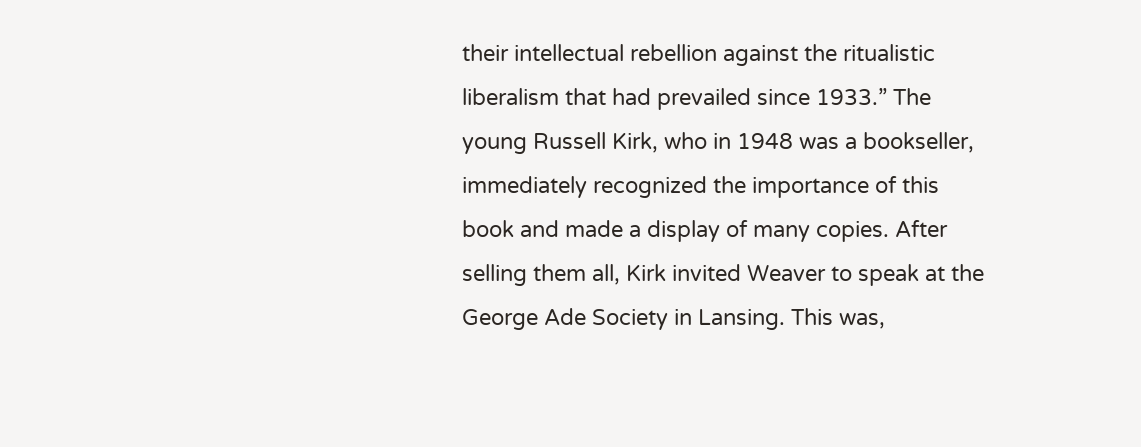their intellectual rebellion against the ritualistic liberalism that had prevailed since 1933.” The young Russell Kirk, who in 1948 was a bookseller, immediately recognized the importance of this book and made a display of many copies. After selling them all, Kirk invited Weaver to speak at the George Ade Society in Lansing. This was,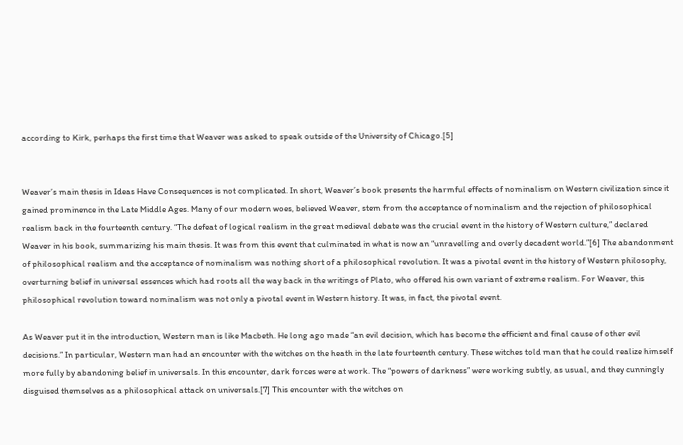according to Kirk, perhaps the first time that Weaver was asked to speak outside of the University of Chicago.[5]


Weaver’s main thesis in Ideas Have Consequences is not complicated. In short, Weaver’s book presents the harmful effects of nominalism on Western civilization since it gained prominence in the Late Middle Ages. Many of our modern woes, believed Weaver, stem from the acceptance of nominalism and the rejection of philosophical realism back in the fourteenth century. “The defeat of logical realism in the great medieval debate was the crucial event in the history of Western culture,” declared Weaver in his book, summarizing his main thesis. It was from this event that culminated in what is now an “unravelling and overly decadent world.”[6] The abandonment of philosophical realism and the acceptance of nominalism was nothing short of a philosophical revolution. It was a pivotal event in the history of Western philosophy, overturning belief in universal essences which had roots all the way back in the writings of Plato, who offered his own variant of extreme realism. For Weaver, this philosophical revolution toward nominalism was not only a pivotal event in Western history. It was, in fact, the pivotal event.

As Weaver put it in the introduction, Western man is like Macbeth. He long ago made “an evil decision, which has become the efficient and final cause of other evil decisions.” In particular, Western man had an encounter with the witches on the heath in the late fourteenth century. These witches told man that he could realize himself more fully by abandoning belief in universals. In this encounter, dark forces were at work. The “powers of darkness” were working subtly, as usual, and they cunningly disguised themselves as a philosophical attack on universals.[7] This encounter with the witches on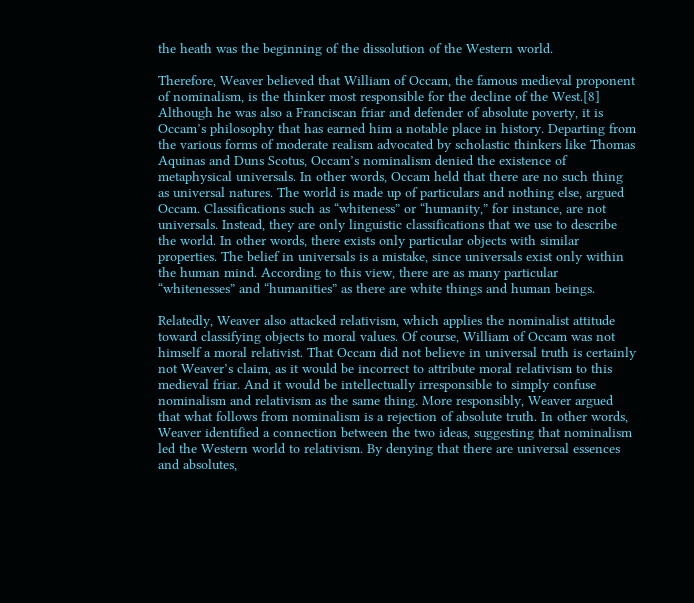the heath was the beginning of the dissolution of the Western world.

Therefore, Weaver believed that William of Occam, the famous medieval proponent of nominalism, is the thinker most responsible for the decline of the West.[8] Although he was also a Franciscan friar and defender of absolute poverty, it is Occam’s philosophy that has earned him a notable place in history. Departing from the various forms of moderate realism advocated by scholastic thinkers like Thomas Aquinas and Duns Scotus, Occam’s nominalism denied the existence of metaphysical universals. In other words, Occam held that there are no such thing as universal natures. The world is made up of particulars and nothing else, argued Occam. Classifications such as “whiteness” or “humanity,” for instance, are not universals. Instead, they are only linguistic classifications that we use to describe the world. In other words, there exists only particular objects with similar properties. The belief in universals is a mistake, since universals exist only within the human mind. According to this view, there are as many particular “whitenesses” and “humanities” as there are white things and human beings.

Relatedly, Weaver also attacked relativism, which applies the nominalist attitude toward classifying objects to moral values. Of course, William of Occam was not himself a moral relativist. That Occam did not believe in universal truth is certainly not Weaver’s claim, as it would be incorrect to attribute moral relativism to this medieval friar. And it would be intellectually irresponsible to simply confuse nominalism and relativism as the same thing. More responsibly, Weaver argued that what follows from nominalism is a rejection of absolute truth. In other words, Weaver identified a connection between the two ideas, suggesting that nominalism led the Western world to relativism. By denying that there are universal essences and absolutes,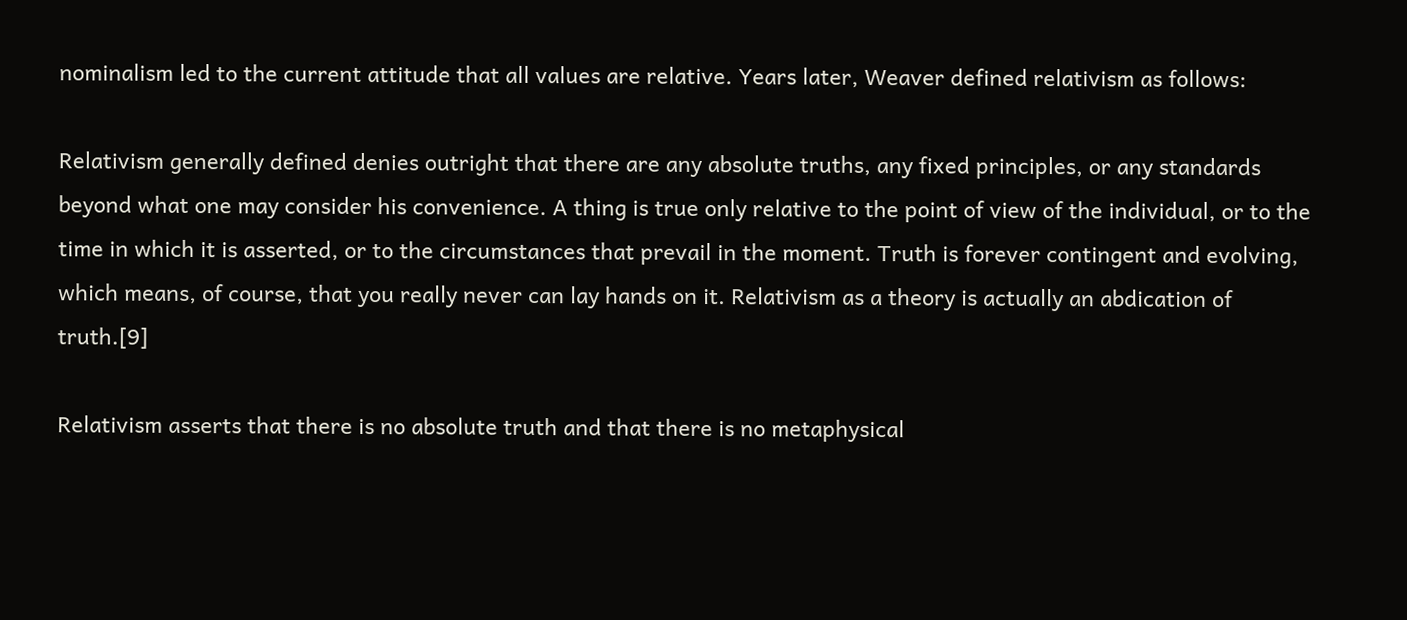nominalism led to the current attitude that all values are relative. Years later, Weaver defined relativism as follows:

Relativism generally defined denies outright that there are any absolute truths, any fixed principles, or any standards beyond what one may consider his convenience. A thing is true only relative to the point of view of the individual, or to the time in which it is asserted, or to the circumstances that prevail in the moment. Truth is forever contingent and evolving, which means, of course, that you really never can lay hands on it. Relativism as a theory is actually an abdication of truth.[9]

Relativism asserts that there is no absolute truth and that there is no metaphysical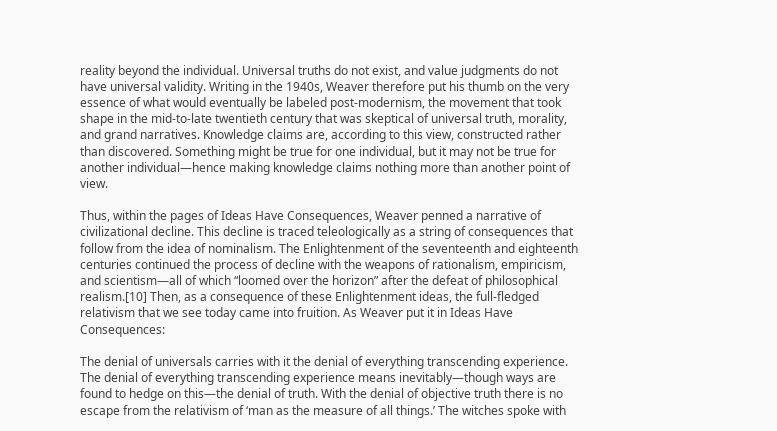reality beyond the individual. Universal truths do not exist, and value judgments do not have universal validity. Writing in the 1940s, Weaver therefore put his thumb on the very essence of what would eventually be labeled post-modernism, the movement that took shape in the mid-to-late twentieth century that was skeptical of universal truth, morality, and grand narratives. Knowledge claims are, according to this view, constructed rather than discovered. Something might be true for one individual, but it may not be true for another individual—hence making knowledge claims nothing more than another point of view.

Thus, within the pages of Ideas Have Consequences, Weaver penned a narrative of civilizational decline. This decline is traced teleologically as a string of consequences that follow from the idea of nominalism. The Enlightenment of the seventeenth and eighteenth centuries continued the process of decline with the weapons of rationalism, empiricism, and scientism—all of which “loomed over the horizon” after the defeat of philosophical realism.[10] Then, as a consequence of these Enlightenment ideas, the full-fledged relativism that we see today came into fruition. As Weaver put it in Ideas Have Consequences:

The denial of universals carries with it the denial of everything transcending experience. The denial of everything transcending experience means inevitably—though ways are found to hedge on this—the denial of truth. With the denial of objective truth there is no escape from the relativism of ‘man as the measure of all things.’ The witches spoke with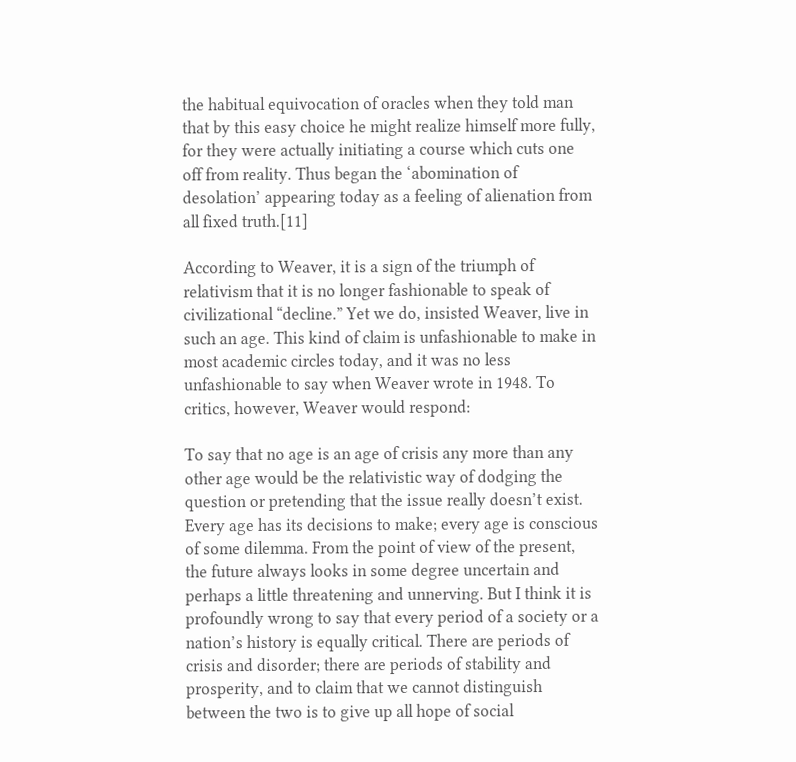the habitual equivocation of oracles when they told man that by this easy choice he might realize himself more fully, for they were actually initiating a course which cuts one off from reality. Thus began the ‘abomination of desolation’ appearing today as a feeling of alienation from all fixed truth.[11]

According to Weaver, it is a sign of the triumph of relativism that it is no longer fashionable to speak of civilizational “decline.” Yet we do, insisted Weaver, live in such an age. This kind of claim is unfashionable to make in most academic circles today, and it was no less unfashionable to say when Weaver wrote in 1948. To critics, however, Weaver would respond:

To say that no age is an age of crisis any more than any other age would be the relativistic way of dodging the question or pretending that the issue really doesn’t exist. Every age has its decisions to make; every age is conscious of some dilemma. From the point of view of the present, the future always looks in some degree uncertain and perhaps a little threatening and unnerving. But I think it is profoundly wrong to say that every period of a society or a nation’s history is equally critical. There are periods of crisis and disorder; there are periods of stability and prosperity, and to claim that we cannot distinguish between the two is to give up all hope of social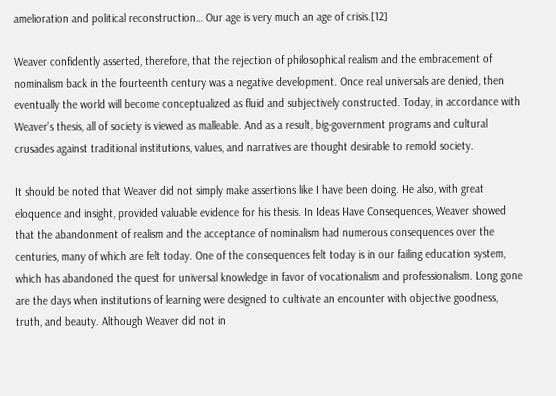amelioration and political reconstruction… Our age is very much an age of crisis.[12]

Weaver confidently asserted, therefore, that the rejection of philosophical realism and the embracement of nominalism back in the fourteenth century was a negative development. Once real universals are denied, then eventually the world will become conceptualized as fluid and subjectively constructed. Today, in accordance with Weaver’s thesis, all of society is viewed as malleable. And as a result, big-government programs and cultural crusades against traditional institutions, values, and narratives are thought desirable to remold society.

It should be noted that Weaver did not simply make assertions like I have been doing. He also, with great eloquence and insight, provided valuable evidence for his thesis. In Ideas Have Consequences, Weaver showed that the abandonment of realism and the acceptance of nominalism had numerous consequences over the centuries, many of which are felt today. One of the consequences felt today is in our failing education system, which has abandoned the quest for universal knowledge in favor of vocationalism and professionalism. Long gone are the days when institutions of learning were designed to cultivate an encounter with objective goodness, truth, and beauty. Although Weaver did not in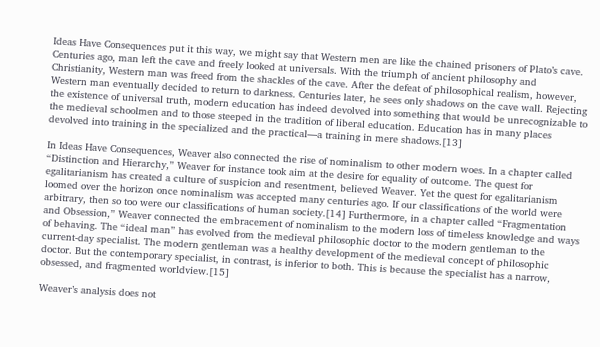Ideas Have Consequences put it this way, we might say that Western men are like the chained prisoners of Plato’s cave. Centuries ago, man left the cave and freely looked at universals. With the triumph of ancient philosophy and Christianity, Western man was freed from the shackles of the cave. After the defeat of philosophical realism, however, Western man eventually decided to return to darkness. Centuries later, he sees only shadows on the cave wall. Rejecting the existence of universal truth, modern education has indeed devolved into something that would be unrecognizable to the medieval schoolmen and to those steeped in the tradition of liberal education. Education has in many places devolved into training in the specialized and the practical—a training in mere shadows.[13]

In Ideas Have Consequences, Weaver also connected the rise of nominalism to other modern woes. In a chapter called “Distinction and Hierarchy,” Weaver for instance took aim at the desire for equality of outcome. The quest for egalitarianism has created a culture of suspicion and resentment, believed Weaver. Yet the quest for egalitarianism loomed over the horizon once nominalism was accepted many centuries ago. If our classifications of the world were arbitrary, then so too were our classifications of human society.[14] Furthermore, in a chapter called “Fragmentation and Obsession,” Weaver connected the embracement of nominalism to the modern loss of timeless knowledge and ways of behaving. The “ideal man” has evolved from the medieval philosophic doctor to the modern gentleman to the current-day specialist. The modern gentleman was a healthy development of the medieval concept of philosophic doctor. But the contemporary specialist, in contrast, is inferior to both. This is because the specialist has a narrow, obsessed, and fragmented worldview.[15]

Weaver’s analysis does not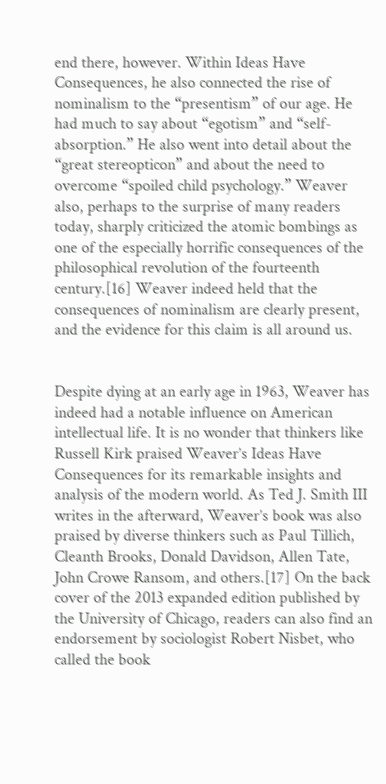end there, however. Within Ideas Have Consequences, he also connected the rise of nominalism to the “presentism” of our age. He had much to say about “egotism” and “self-absorption.” He also went into detail about the “great stereopticon” and about the need to overcome “spoiled child psychology.” Weaver also, perhaps to the surprise of many readers today, sharply criticized the atomic bombings as one of the especially horrific consequences of the philosophical revolution of the fourteenth century.[16] Weaver indeed held that the consequences of nominalism are clearly present, and the evidence for this claim is all around us.


Despite dying at an early age in 1963, Weaver has indeed had a notable influence on American intellectual life. It is no wonder that thinkers like Russell Kirk praised Weaver’s Ideas Have Consequences for its remarkable insights and analysis of the modern world. As Ted J. Smith III writes in the afterward, Weaver’s book was also praised by diverse thinkers such as Paul Tillich, Cleanth Brooks, Donald Davidson, Allen Tate, John Crowe Ransom, and others.[17] On the back cover of the 2013 expanded edition published by the University of Chicago, readers can also find an endorsement by sociologist Robert Nisbet, who called the book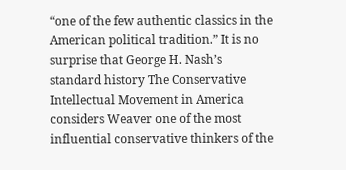“one of the few authentic classics in the American political tradition.” It is no surprise that George H. Nash’s standard history The Conservative Intellectual Movement in America considers Weaver one of the most influential conservative thinkers of the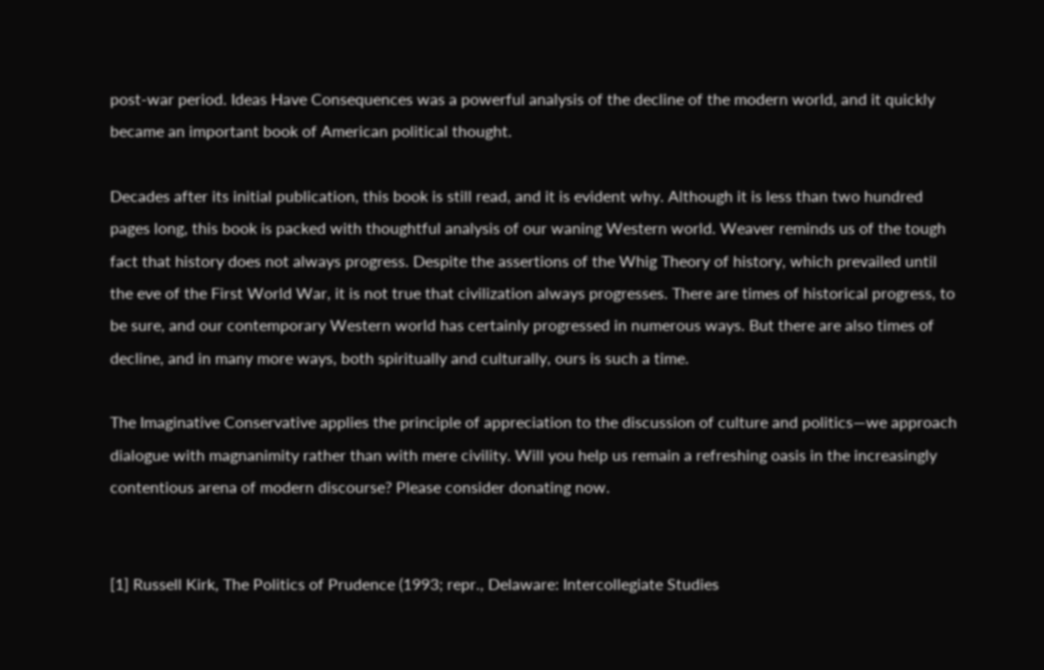post-war period. Ideas Have Consequences was a powerful analysis of the decline of the modern world, and it quickly became an important book of American political thought.

Decades after its initial publication, this book is still read, and it is evident why. Although it is less than two hundred pages long, this book is packed with thoughtful analysis of our waning Western world. Weaver reminds us of the tough fact that history does not always progress. Despite the assertions of the Whig Theory of history, which prevailed until the eve of the First World War, it is not true that civilization always progresses. There are times of historical progress, to be sure, and our contemporary Western world has certainly progressed in numerous ways. But there are also times of decline, and in many more ways, both spiritually and culturally, ours is such a time.

The Imaginative Conservative applies the principle of appreciation to the discussion of culture and politics—we approach dialogue with magnanimity rather than with mere civility. Will you help us remain a refreshing oasis in the increasingly contentious arena of modern discourse? Please consider donating now.


[1] Russell Kirk, The Politics of Prudence (1993; repr., Delaware: Intercollegiate Studies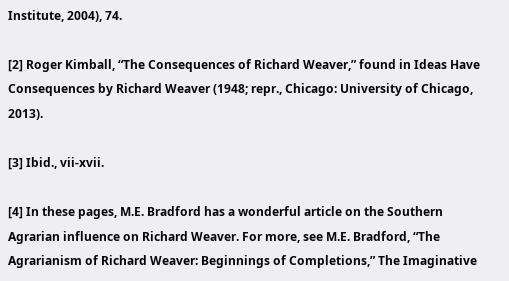Institute, 2004), 74.

[2] Roger Kimball, “The Consequences of Richard Weaver,” found in Ideas Have Consequences by Richard Weaver (1948; repr., Chicago: University of Chicago, 2013).

[3] Ibid., vii-xvii.

[4] In these pages, M.E. Bradford has a wonderful article on the Southern Agrarian influence on Richard Weaver. For more, see M.E. Bradford, “The Agrarianism of Richard Weaver: Beginnings of Completions,” The Imaginative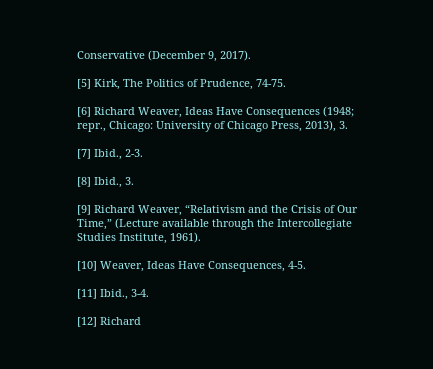Conservative (December 9, 2017).

[5] Kirk, The Politics of Prudence, 74-75.

[6] Richard Weaver, Ideas Have Consequences (1948; repr., Chicago: University of Chicago Press, 2013), 3.

[7] Ibid., 2-3.

[8] Ibid., 3.

[9] Richard Weaver, “Relativism and the Crisis of Our Time,” (Lecture available through the Intercollegiate Studies Institute, 1961).

[10] Weaver, Ideas Have Consequences, 4-5.

[11] Ibid., 3-4.

[12] Richard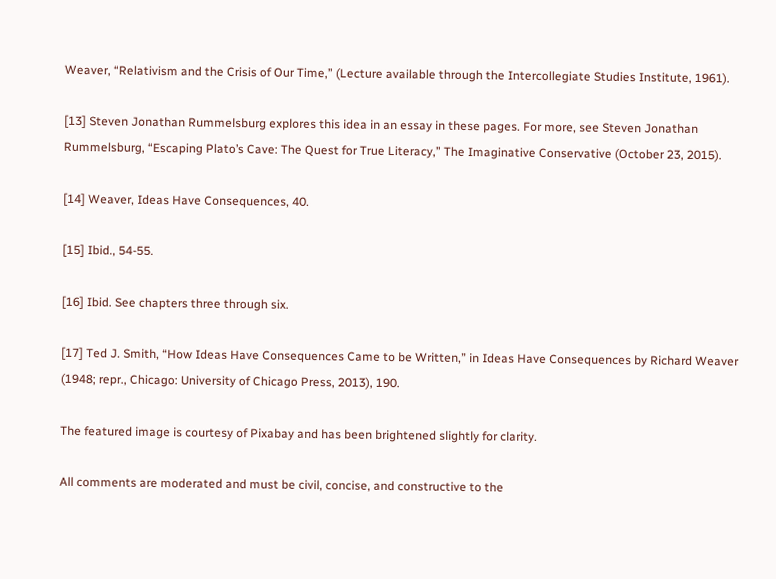Weaver, “Relativism and the Crisis of Our Time,” (Lecture available through the Intercollegiate Studies Institute, 1961).

[13] Steven Jonathan Rummelsburg explores this idea in an essay in these pages. For more, see Steven Jonathan Rummelsburg, “Escaping Plato’s Cave: The Quest for True Literacy,” The Imaginative Conservative (October 23, 2015).

[14] Weaver, Ideas Have Consequences, 40.

[15] Ibid., 54-55.

[16] Ibid. See chapters three through six.

[17] Ted J. Smith, “How Ideas Have Consequences Came to be Written,” in Ideas Have Consequences by Richard Weaver (1948; repr., Chicago: University of Chicago Press, 2013), 190.

The featured image is courtesy of Pixabay and has been brightened slightly for clarity.

All comments are moderated and must be civil, concise, and constructive to the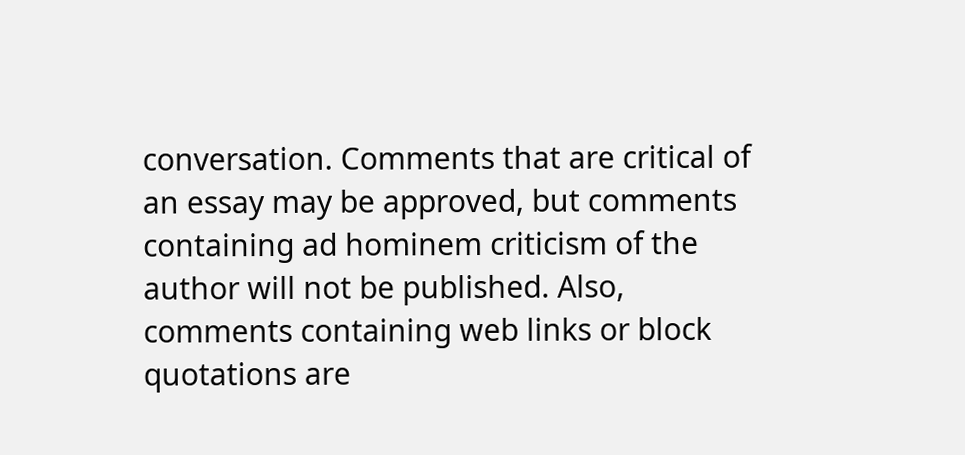conversation. Comments that are critical of an essay may be approved, but comments containing ad hominem criticism of the author will not be published. Also, comments containing web links or block quotations are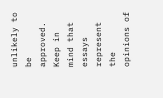unlikely to be approved. Keep in mind that essays represent the opinions of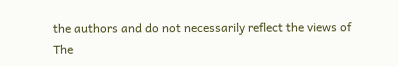the authors and do not necessarily reflect the views of The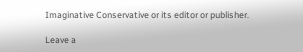Imaginative Conservative or its editor or publisher.

Leave a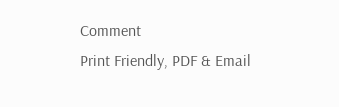Comment
Print Friendly, PDF & Email